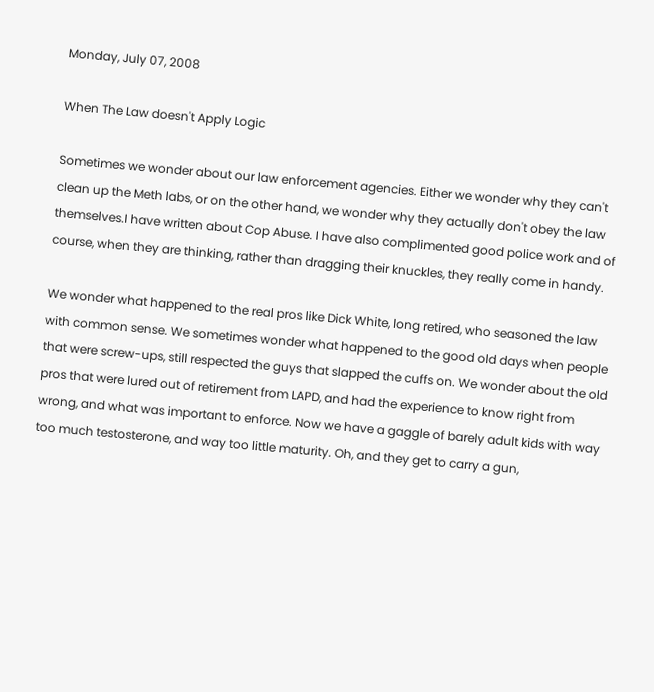Monday, July 07, 2008

When The Law doesn't Apply Logic

Sometimes we wonder about our law enforcement agencies. Either we wonder why they can't clean up the Meth labs, or on the other hand, we wonder why they actually don't obey the law themselves.I have written about Cop Abuse. I have also complimented good police work and of course, when they are thinking, rather than dragging their knuckles, they really come in handy.

We wonder what happened to the real pros like Dick White, long retired, who seasoned the law with common sense. We sometimes wonder what happened to the good old days when people that were screw-ups, still respected the guys that slapped the cuffs on. We wonder about the old pros that were lured out of retirement from LAPD, and had the experience to know right from wrong, and what was important to enforce. Now we have a gaggle of barely adult kids with way too much testosterone, and way too little maturity. Oh, and they get to carry a gun,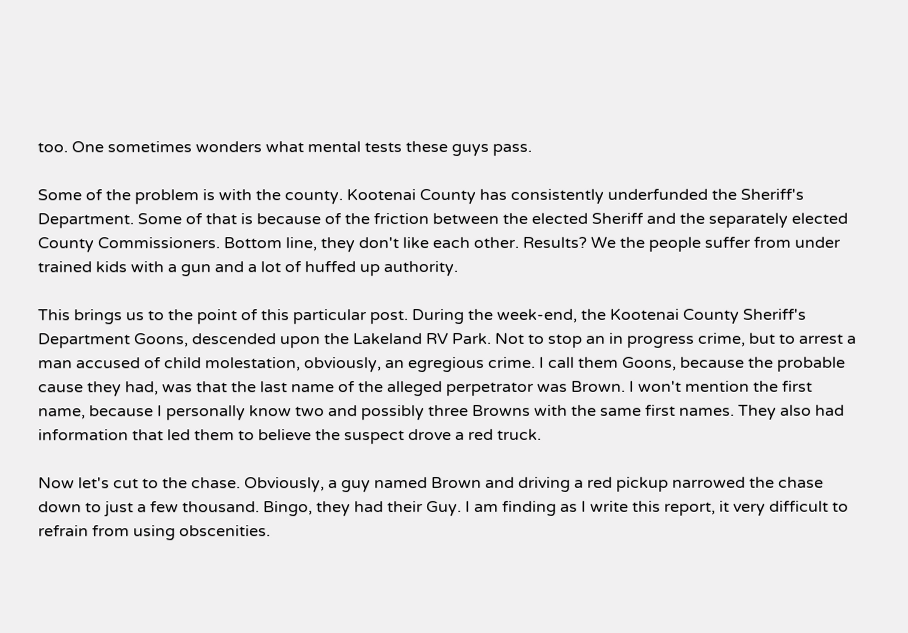too. One sometimes wonders what mental tests these guys pass.

Some of the problem is with the county. Kootenai County has consistently underfunded the Sheriff's Department. Some of that is because of the friction between the elected Sheriff and the separately elected County Commissioners. Bottom line, they don't like each other. Results? We the people suffer from under trained kids with a gun and a lot of huffed up authority.

This brings us to the point of this particular post. During the week-end, the Kootenai County Sheriff's Department Goons, descended upon the Lakeland RV Park. Not to stop an in progress crime, but to arrest a man accused of child molestation, obviously, an egregious crime. I call them Goons, because the probable cause they had, was that the last name of the alleged perpetrator was Brown. I won't mention the first name, because I personally know two and possibly three Browns with the same first names. They also had information that led them to believe the suspect drove a red truck.

Now let's cut to the chase. Obviously, a guy named Brown and driving a red pickup narrowed the chase down to just a few thousand. Bingo, they had their Guy. I am finding as I write this report, it very difficult to refrain from using obscenities.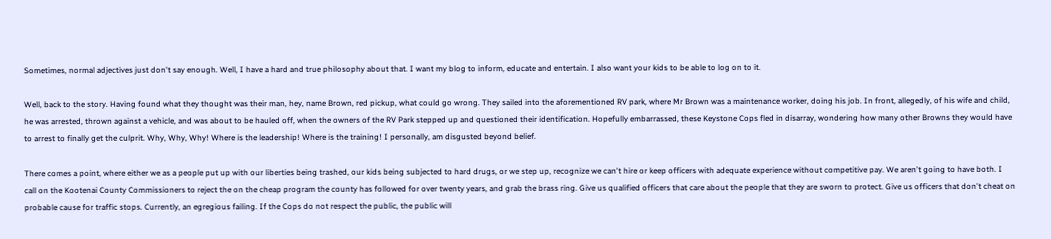Sometimes, normal adjectives just don't say enough. Well, I have a hard and true philosophy about that. I want my blog to inform, educate and entertain. I also want your kids to be able to log on to it.

Well, back to the story. Having found what they thought was their man, hey, name Brown, red pickup, what could go wrong. They sailed into the aforementioned RV park, where Mr Brown was a maintenance worker, doing his job. In front, allegedly, of his wife and child, he was arrested, thrown against a vehicle, and was about to be hauled off, when the owners of the RV Park stepped up and questioned their identification. Hopefully embarrassed, these Keystone Cops fled in disarray, wondering how many other Browns they would have to arrest to finally get the culprit. Why, Why, Why! Where is the leadership! Where is the training! I personally, am disgusted beyond belief.

There comes a point, where either we as a people put up with our liberties being trashed, our kids being subjected to hard drugs, or we step up, recognize we can't hire or keep officers with adequate experience without competitive pay. We aren't going to have both. I call on the Kootenai County Commissioners to reject the on the cheap program the county has followed for over twenty years, and grab the brass ring. Give us qualified officers that care about the people that they are sworn to protect. Give us officers that don't cheat on probable cause for traffic stops. Currently, an egregious failing. If the Cops do not respect the public, the public will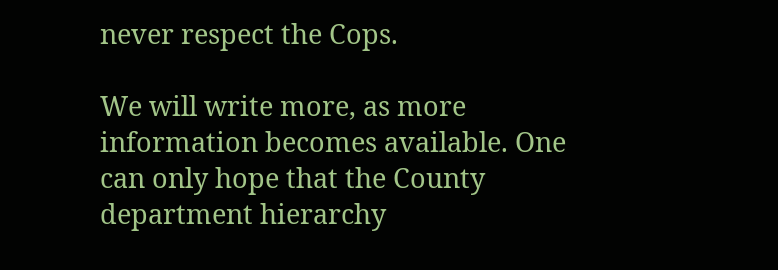never respect the Cops.

We will write more, as more information becomes available. One can only hope that the County department hierarchy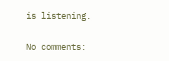is listening.

No comments: